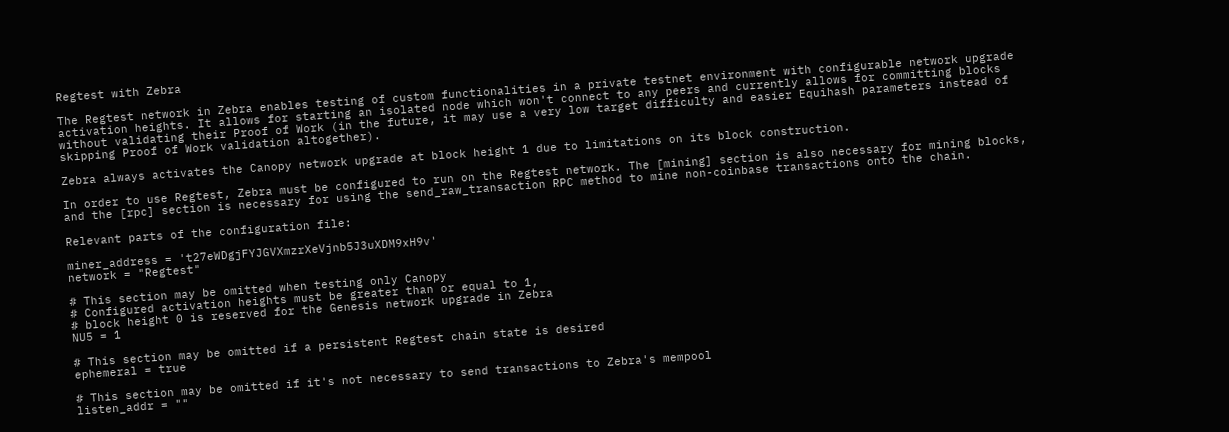Regtest with Zebra

The Regtest network in Zebra enables testing of custom functionalities in a private testnet environment with configurable network upgrade activation heights. It allows for starting an isolated node which won't connect to any peers and currently allows for committing blocks without validating their Proof of Work (in the future, it may use a very low target difficulty and easier Equihash parameters instead of skipping Proof of Work validation altogether).

Zebra always activates the Canopy network upgrade at block height 1 due to limitations on its block construction.

In order to use Regtest, Zebra must be configured to run on the Regtest network. The [mining] section is also necessary for mining blocks, and the [rpc] section is necessary for using the send_raw_transaction RPC method to mine non-coinbase transactions onto the chain.

Relevant parts of the configuration file:

miner_address = 't27eWDgjFYJGVXmzrXeVjnb5J3uXDM9xH9v'
network = "Regtest"

# This section may be omitted when testing only Canopy
# Configured activation heights must be greater than or equal to 1,
# block height 0 is reserved for the Genesis network upgrade in Zebra
NU5 = 1

# This section may be omitted if a persistent Regtest chain state is desired
ephemeral = true

# This section may be omitted if it's not necessary to send transactions to Zebra's mempool
listen_addr = ""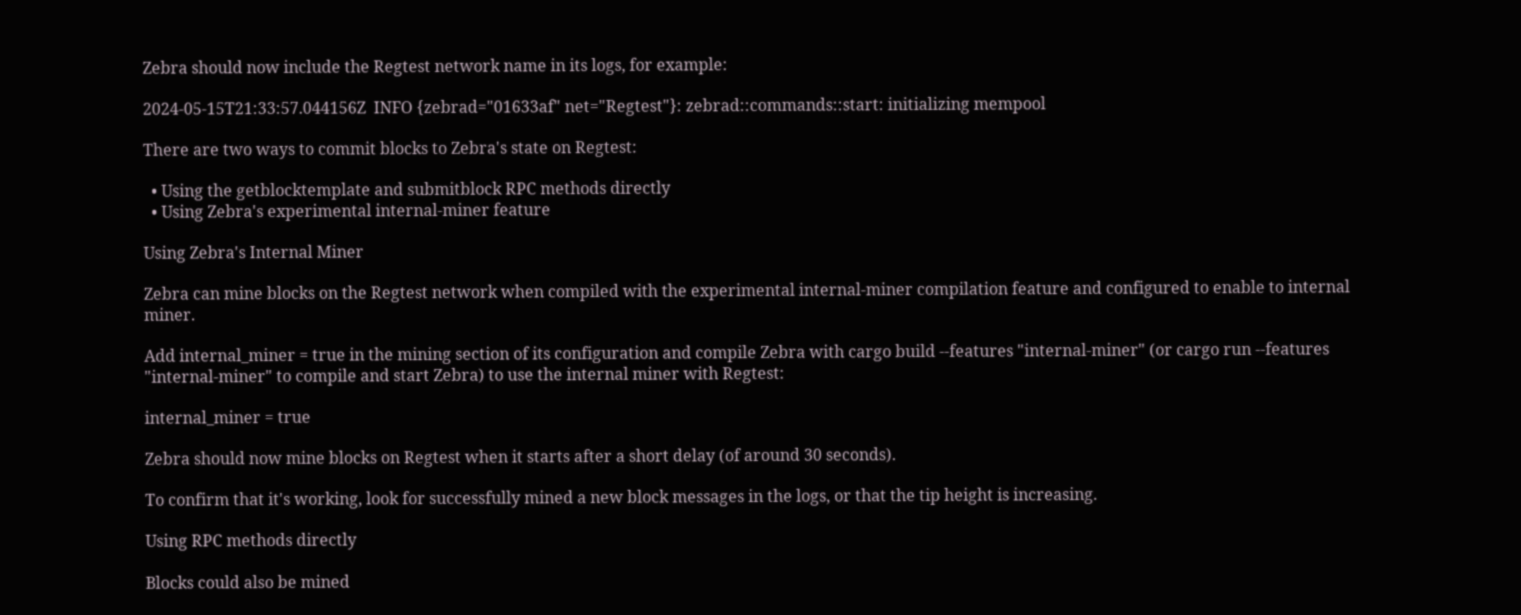Zebra should now include the Regtest network name in its logs, for example:

2024-05-15T21:33:57.044156Z  INFO {zebrad="01633af" net="Regtest"}: zebrad::commands::start: initializing mempool

There are two ways to commit blocks to Zebra's state on Regtest:

  • Using the getblocktemplate and submitblock RPC methods directly
  • Using Zebra's experimental internal-miner feature

Using Zebra's Internal Miner

Zebra can mine blocks on the Regtest network when compiled with the experimental internal-miner compilation feature and configured to enable to internal miner.

Add internal_miner = true in the mining section of its configuration and compile Zebra with cargo build --features "internal-miner" (or cargo run --features "internal-miner" to compile and start Zebra) to use the internal miner with Regtest:

internal_miner = true

Zebra should now mine blocks on Regtest when it starts after a short delay (of around 30 seconds).

To confirm that it's working, look for successfully mined a new block messages in the logs, or that the tip height is increasing.

Using RPC methods directly

Blocks could also be mined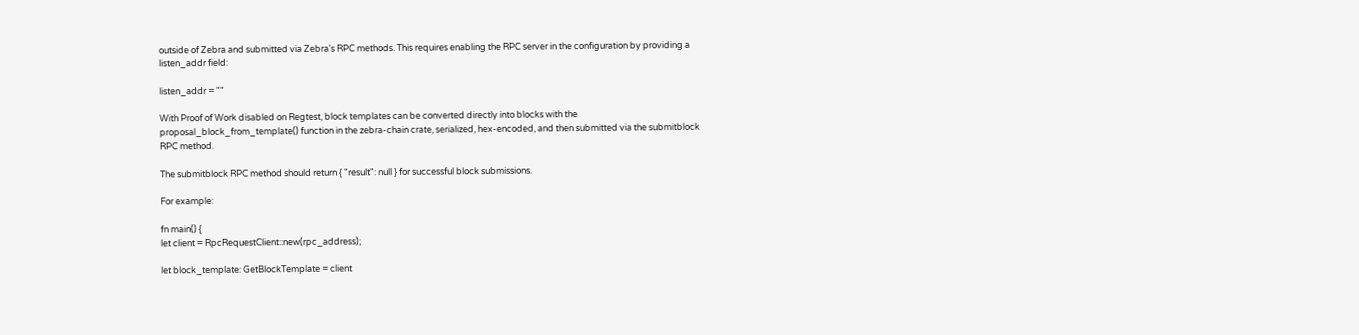outside of Zebra and submitted via Zebra's RPC methods. This requires enabling the RPC server in the configuration by providing a listen_addr field:

listen_addr = ""

With Proof of Work disabled on Regtest, block templates can be converted directly into blocks with the proposal_block_from_template() function in the zebra-chain crate, serialized, hex-encoded, and then submitted via the submitblock RPC method.

The submitblock RPC method should return { "result": null } for successful block submissions.

For example:

fn main() {
let client = RpcRequestClient::new(rpc_address);

let block_template: GetBlockTemplate = client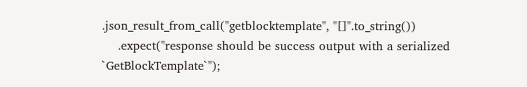.json_result_from_call("getblocktemplate", "[]".to_string())
    .expect("response should be success output with a serialized `GetBlockTemplate`");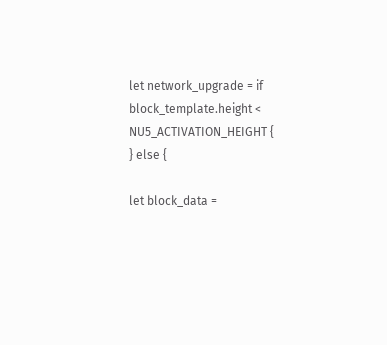let network_upgrade = if block_template.height < NU5_ACTIVATION_HEIGHT {
} else {

let block_data =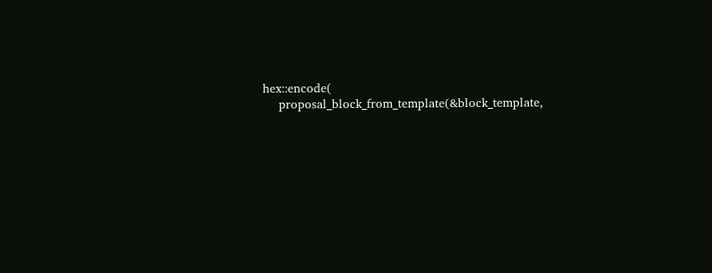hex::encode(
    proposal_block_from_template(&block_template,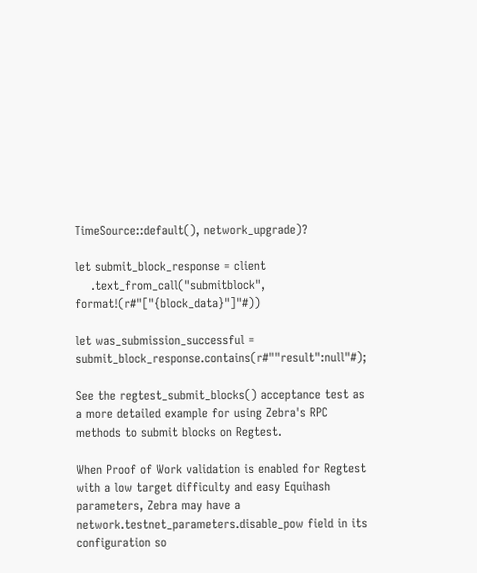TimeSource::default(), network_upgrade)?

let submit_block_response = client
    .text_from_call("submitblock", format!(r#"["{block_data}"]"#))

let was_submission_successful = submit_block_response.contains(r#""result":null"#);

See the regtest_submit_blocks() acceptance test as a more detailed example for using Zebra's RPC methods to submit blocks on Regtest.

When Proof of Work validation is enabled for Regtest with a low target difficulty and easy Equihash parameters, Zebra may have a network.testnet_parameters.disable_pow field in its configuration so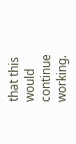that this would continue working.